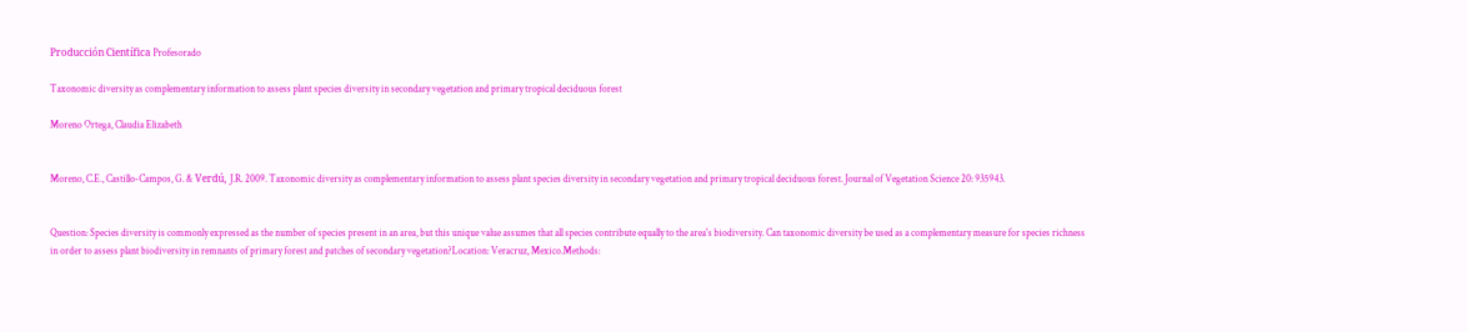Producción Científica Profesorado

Taxonomic diversity as complementary information to assess plant species diversity in secondary vegetation and primary tropical deciduous forest

Moreno Ortega, Claudia Elizabeth


Moreno, C.E., Castillo-Campos, G. & Verdú, J.R. 2009. Taxonomic diversity as complementary information to assess plant species diversity in secondary vegetation and primary tropical deciduous forest. Journal of Vegetation Science 20: 935943.


Question: Species diversity is commonly expressed as the number of species present in an area, but this unique value assumes that all species contribute equally to the area's biodiversity. Can taxonomic diversity be used as a complementary measure for species richness in order to assess plant biodiversity in remnants of primary forest and patches of secondary vegetation?Location: Veracruz, Mexico.Methods: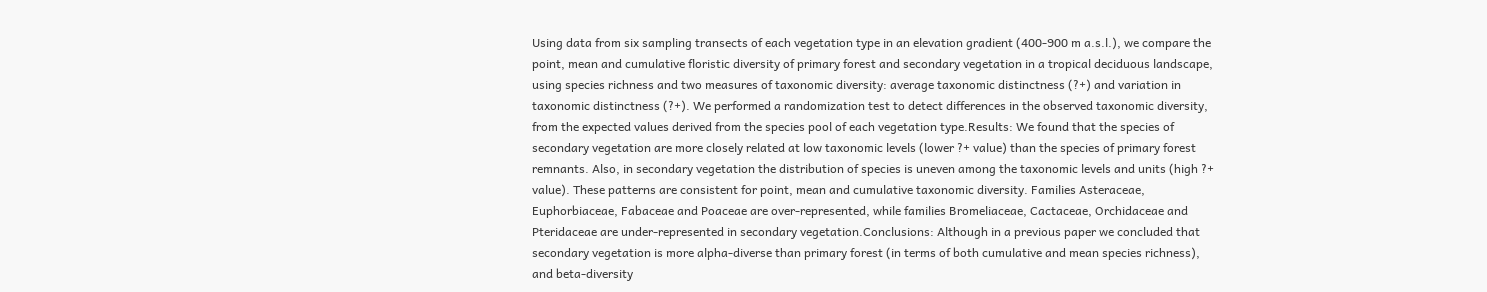Using data from six sampling transects of each vegetation type in an elevation gradient (400-900 m a.s.l.), we compare the point, mean and cumulative floristic diversity of primary forest and secondary vegetation in a tropical deciduous landscape, using species richness and two measures of taxonomic diversity: average taxonomic distinctness (?+) and variation in taxonomic distinctness (?+). We performed a randomization test to detect differences in the observed taxonomic diversity, from the expected values derived from the species pool of each vegetation type.Results: We found that the species of secondary vegetation are more closely related at low taxonomic levels (lower ?+ value) than the species of primary forest remnants. Also, in secondary vegetation the distribution of species is uneven among the taxonomic levels and units (high ?+ value). These patterns are consistent for point, mean and cumulative taxonomic diversity. Families Asteraceae, Euphorbiaceae, Fabaceae and Poaceae are over-represented, while families Bromeliaceae, Cactaceae, Orchidaceae and Pteridaceae are under-represented in secondary vegetation.Conclusions: Although in a previous paper we concluded that secondary vegetation is more alpha-diverse than primary forest (in terms of both cumulative and mean species richness), and beta-diversity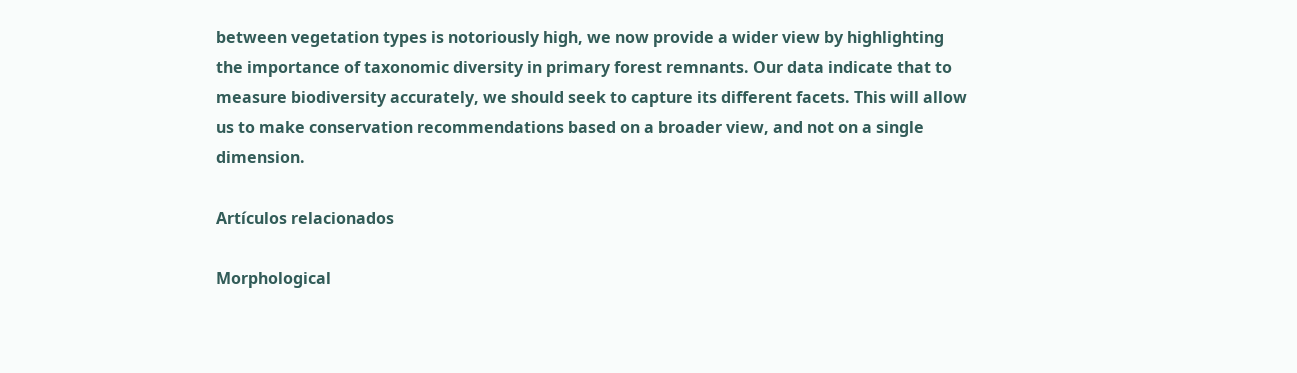between vegetation types is notoriously high, we now provide a wider view by highlighting the importance of taxonomic diversity in primary forest remnants. Our data indicate that to measure biodiversity accurately, we should seek to capture its different facets. This will allow us to make conservation recommendations based on a broader view, and not on a single dimension.

Artículos relacionados

Morphological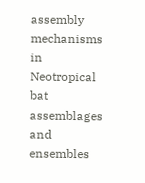assembly mechanisms in Neotropical bat assemblages and ensembles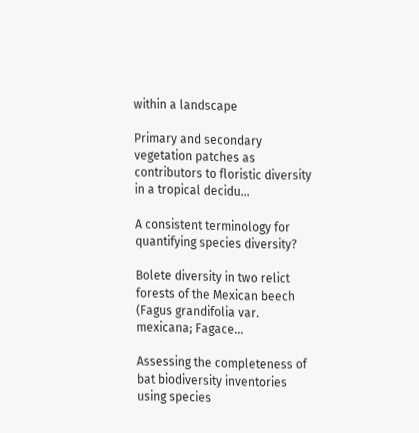within a landscape

Primary and secondary vegetation patches as contributors to floristic diversity in a tropical decidu...

A consistent terminology for quantifying species diversity?

Bolete diversity in two relict forests of the Mexican beech (Fagus grandifolia var. mexicana; Fagace...

Assessing the completeness of bat biodiversity inventories using species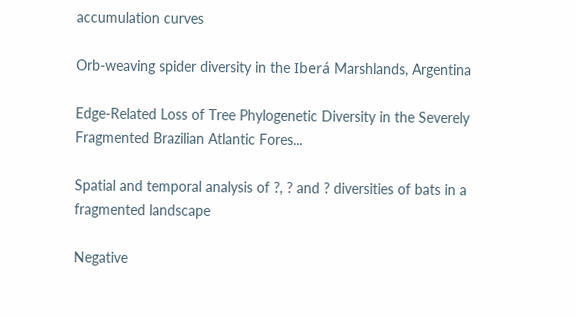accumulation curves

Orb-weaving spider diversity in the Iberá Marshlands, Argentina

Edge-Related Loss of Tree Phylogenetic Diversity in the Severely Fragmented Brazilian Atlantic Fores...

Spatial and temporal analysis of ?, ? and ? diversities of bats in a fragmented landscape

Negative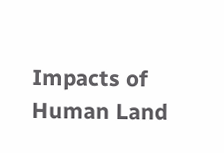Impacts of Human Land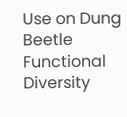Use on Dung Beetle Functional Diversity